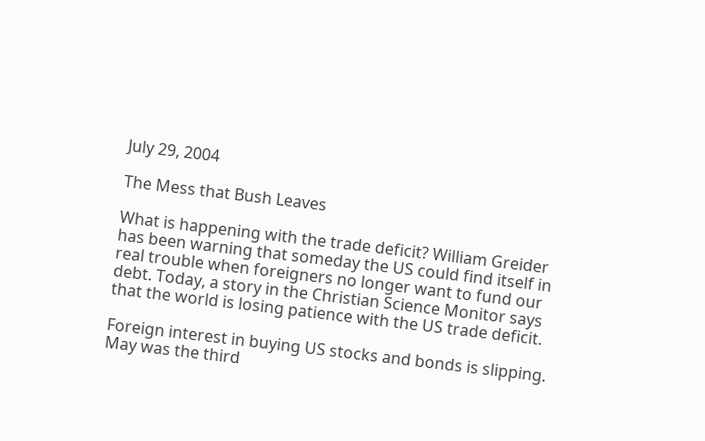July 29, 2004

The Mess that Bush Leaves

What is happening with the trade deficit? William Greider has been warning that someday the US could find itself in real trouble when foreigners no longer want to fund our debt. Today, a story in the Christian Science Monitor says that the world is losing patience with the US trade deficit.

Foreign interest in buying US stocks and bonds is slipping. May was the third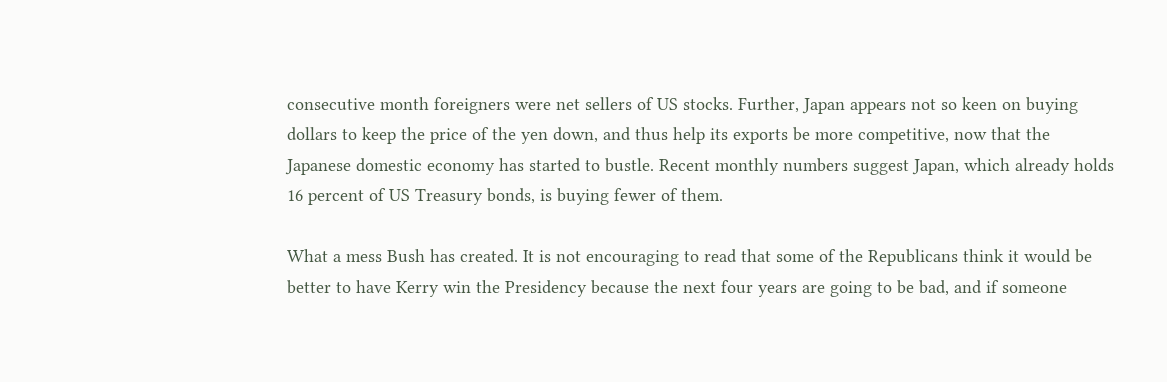consecutive month foreigners were net sellers of US stocks. Further, Japan appears not so keen on buying dollars to keep the price of the yen down, and thus help its exports be more competitive, now that the Japanese domestic economy has started to bustle. Recent monthly numbers suggest Japan, which already holds 16 percent of US Treasury bonds, is buying fewer of them.

What a mess Bush has created. It is not encouraging to read that some of the Republicans think it would be better to have Kerry win the Presidency because the next four years are going to be bad, and if someone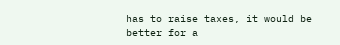has to raise taxes, it would be better for a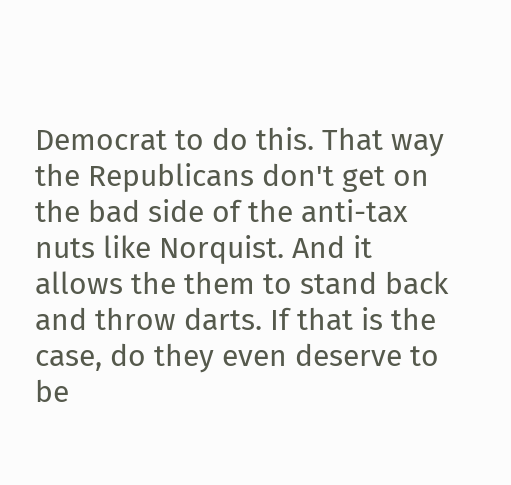Democrat to do this. That way the Republicans don't get on the bad side of the anti-tax nuts like Norquist. And it allows the them to stand back and throw darts. If that is the case, do they even deserve to be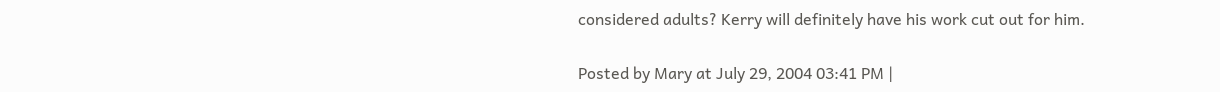considered adults? Kerry will definitely have his work cut out for him.

Posted by Mary at July 29, 2004 03:41 PM |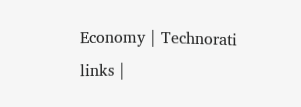Economy | Technorati links |